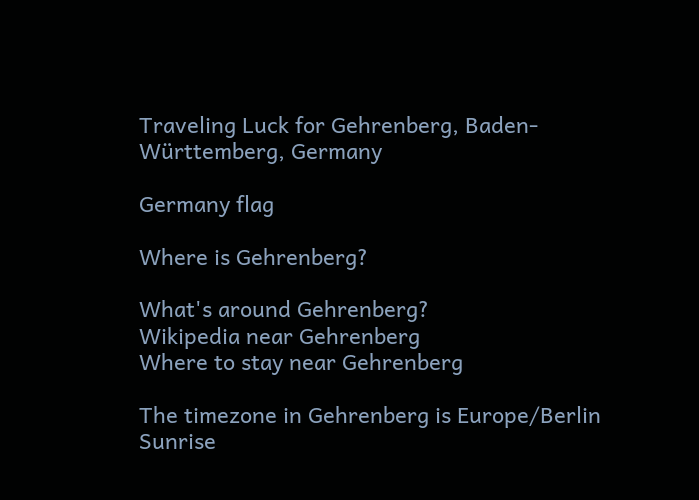Traveling Luck for Gehrenberg, Baden-Württemberg, Germany

Germany flag

Where is Gehrenberg?

What's around Gehrenberg?
Wikipedia near Gehrenberg
Where to stay near Gehrenberg

The timezone in Gehrenberg is Europe/Berlin
Sunrise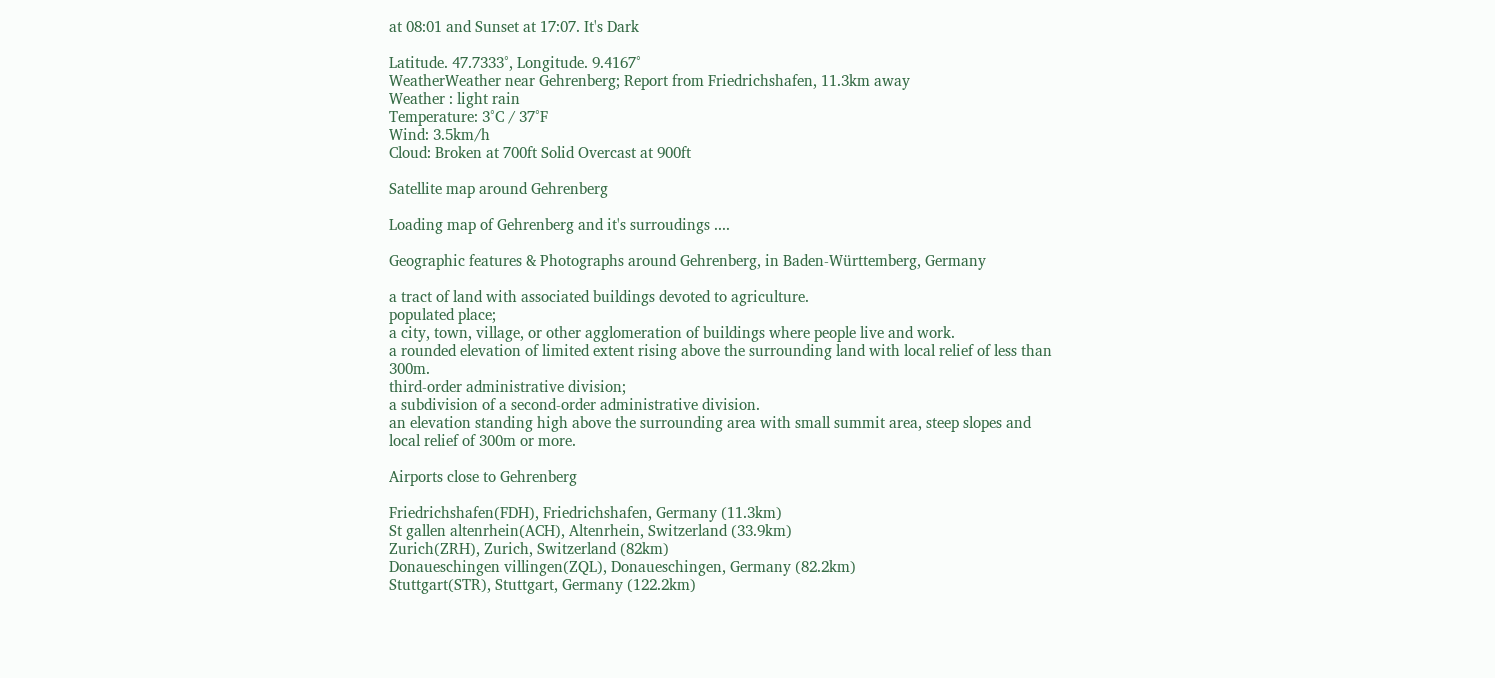at 08:01 and Sunset at 17:07. It's Dark

Latitude. 47.7333°, Longitude. 9.4167°
WeatherWeather near Gehrenberg; Report from Friedrichshafen, 11.3km away
Weather : light rain
Temperature: 3°C / 37°F
Wind: 3.5km/h
Cloud: Broken at 700ft Solid Overcast at 900ft

Satellite map around Gehrenberg

Loading map of Gehrenberg and it's surroudings ....

Geographic features & Photographs around Gehrenberg, in Baden-Württemberg, Germany

a tract of land with associated buildings devoted to agriculture.
populated place;
a city, town, village, or other agglomeration of buildings where people live and work.
a rounded elevation of limited extent rising above the surrounding land with local relief of less than 300m.
third-order administrative division;
a subdivision of a second-order administrative division.
an elevation standing high above the surrounding area with small summit area, steep slopes and local relief of 300m or more.

Airports close to Gehrenberg

Friedrichshafen(FDH), Friedrichshafen, Germany (11.3km)
St gallen altenrhein(ACH), Altenrhein, Switzerland (33.9km)
Zurich(ZRH), Zurich, Switzerland (82km)
Donaueschingen villingen(ZQL), Donaueschingen, Germany (82.2km)
Stuttgart(STR), Stuttgart, Germany (122.2km)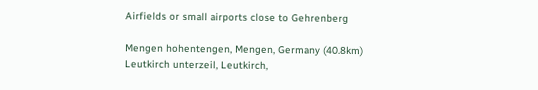Airfields or small airports close to Gehrenberg

Mengen hohentengen, Mengen, Germany (40.8km)
Leutkirch unterzeil, Leutkirch,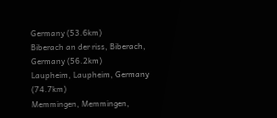Germany (53.6km)
Biberach an der riss, Biberach, Germany (56.2km)
Laupheim, Laupheim, Germany (74.7km)
Memmingen, Memmingen,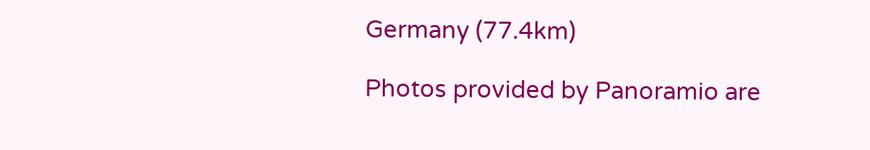Germany (77.4km)

Photos provided by Panoramio are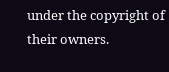under the copyright of their owners.